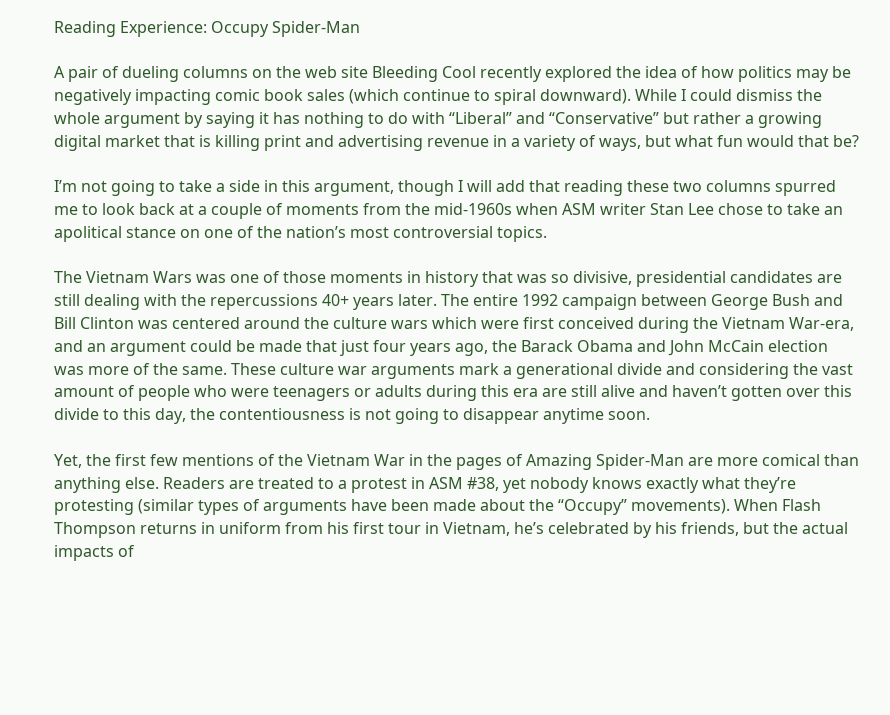Reading Experience: Occupy Spider-Man

A pair of dueling columns on the web site Bleeding Cool recently explored the idea of how politics may be negatively impacting comic book sales (which continue to spiral downward). While I could dismiss the whole argument by saying it has nothing to do with “Liberal” and “Conservative” but rather a growing digital market that is killing print and advertising revenue in a variety of ways, but what fun would that be?

I’m not going to take a side in this argument, though I will add that reading these two columns spurred me to look back at a couple of moments from the mid-1960s when ASM writer Stan Lee chose to take an apolitical stance on one of the nation’s most controversial topics.

The Vietnam Wars was one of those moments in history that was so divisive, presidential candidates are still dealing with the repercussions 40+ years later. The entire 1992 campaign between George Bush and Bill Clinton was centered around the culture wars which were first conceived during the Vietnam War-era, and an argument could be made that just four years ago, the Barack Obama and John McCain election was more of the same. These culture war arguments mark a generational divide and considering the vast amount of people who were teenagers or adults during this era are still alive and haven’t gotten over this divide to this day, the contentiousness is not going to disappear anytime soon.

Yet, the first few mentions of the Vietnam War in the pages of Amazing Spider-Man are more comical than anything else. Readers are treated to a protest in ASM #38, yet nobody knows exactly what they’re protesting (similar types of arguments have been made about the “Occupy” movements). When Flash Thompson returns in uniform from his first tour in Vietnam, he’s celebrated by his friends, but the actual impacts of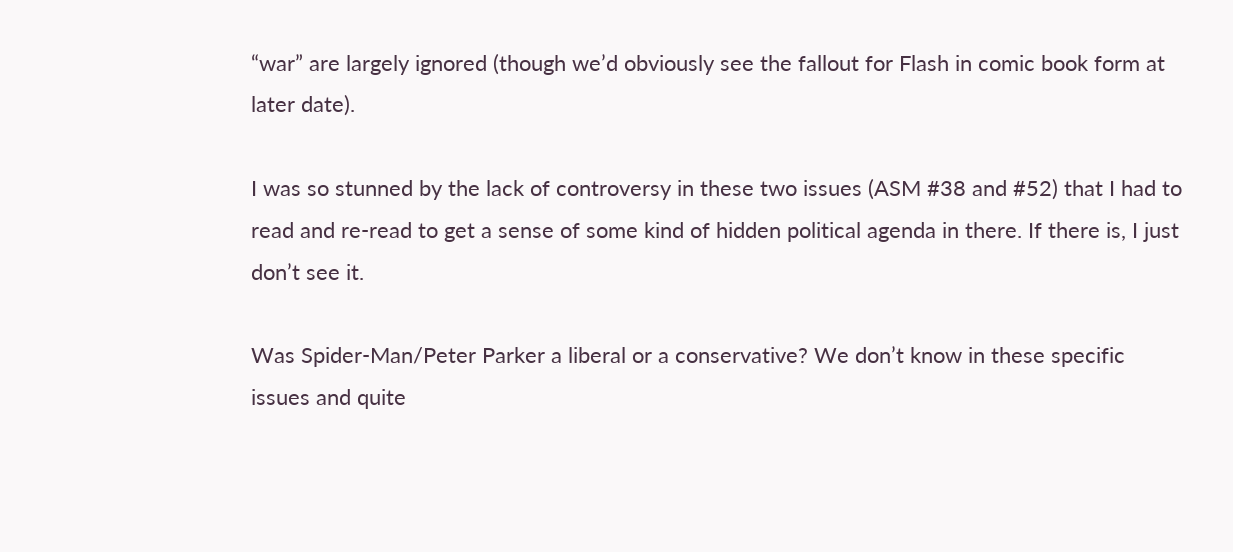“war” are largely ignored (though we’d obviously see the fallout for Flash in comic book form at later date).

I was so stunned by the lack of controversy in these two issues (ASM #38 and #52) that I had to read and re-read to get a sense of some kind of hidden political agenda in there. If there is, I just don’t see it.

Was Spider-Man/Peter Parker a liberal or a conservative? We don’t know in these specific issues and quite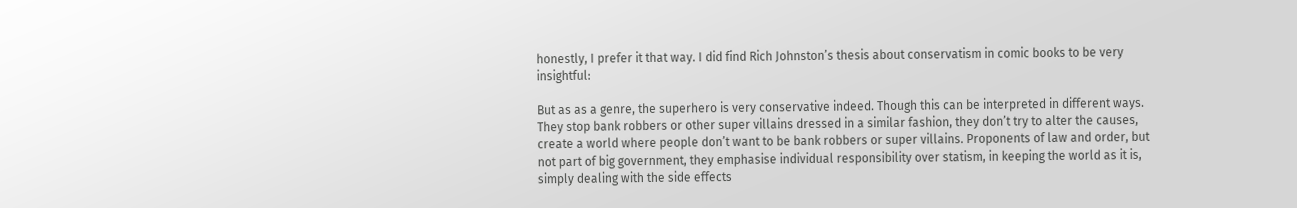honestly, I prefer it that way. I did find Rich Johnston’s thesis about conservatism in comic books to be very insightful:

But as as a genre, the superhero is very conservative indeed. Though this can be interpreted in different ways. They stop bank robbers or other super villains dressed in a similar fashion, they don’t try to alter the causes, create a world where people don’t want to be bank robbers or super villains. Proponents of law and order, but not part of big government, they emphasise individual responsibility over statism, in keeping the world as it is, simply dealing with the side effects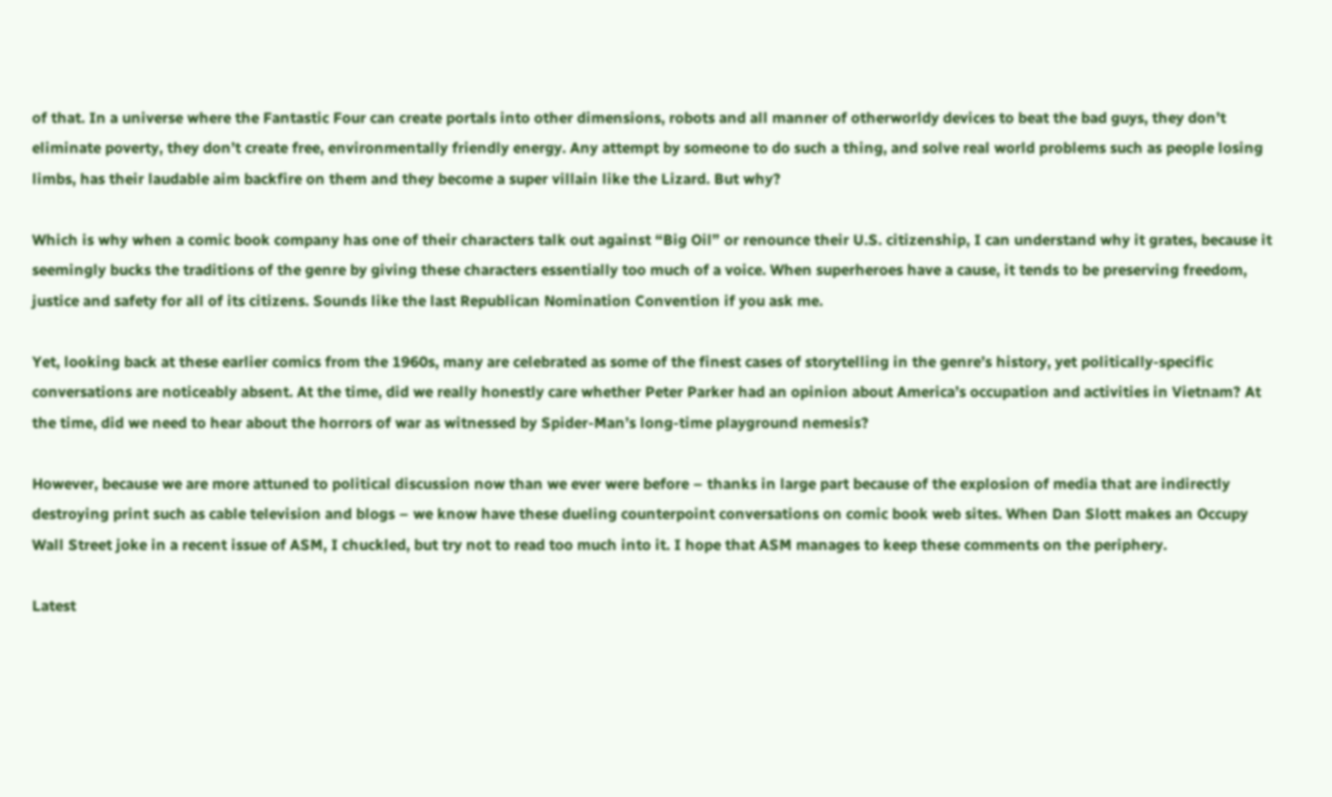of that. In a universe where the Fantastic Four can create portals into other dimensions, robots and all manner of otherworldy devices to beat the bad guys, they don’t eliminate poverty, they don’t create free, environmentally friendly energy. Any attempt by someone to do such a thing, and solve real world problems such as people losing limbs, has their laudable aim backfire on them and they become a super villain like the Lizard. But why?

Which is why when a comic book company has one of their characters talk out against “Big Oil” or renounce their U.S. citizenship, I can understand why it grates, because it seemingly bucks the traditions of the genre by giving these characters essentially too much of a voice. When superheroes have a cause, it tends to be preserving freedom, justice and safety for all of its citizens. Sounds like the last Republican Nomination Convention if you ask me.

Yet, looking back at these earlier comics from the 1960s, many are celebrated as some of the finest cases of storytelling in the genre’s history, yet politically-specific conversations are noticeably absent. At the time, did we really honestly care whether Peter Parker had an opinion about America’s occupation and activities in Vietnam? At the time, did we need to hear about the horrors of war as witnessed by Spider-Man’s long-time playground nemesis?

However, because we are more attuned to political discussion now than we ever were before – thanks in large part because of the explosion of media that are indirectly destroying print such as cable television and blogs – we know have these dueling counterpoint conversations on comic book web sites. When Dan Slott makes an Occupy Wall Street joke in a recent issue of ASM, I chuckled, but try not to read too much into it. I hope that ASM manages to keep these comments on the periphery.

Latest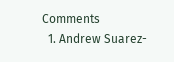Comments
  1. Andrew Suarez-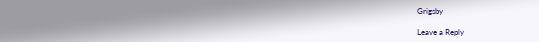Grigsby

Leave a Reply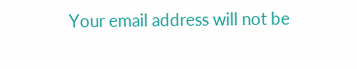Your email address will not be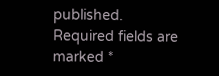published. Required fields are marked *